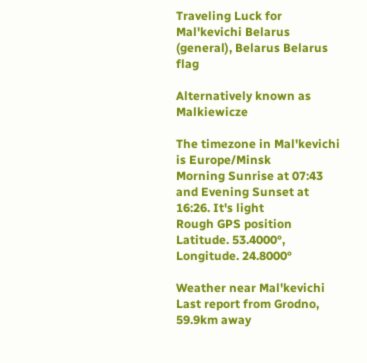Traveling Luck for Mal'kevichi Belarus (general), Belarus Belarus flag

Alternatively known as Malkiewicze

The timezone in Mal'kevichi is Europe/Minsk
Morning Sunrise at 07:43 and Evening Sunset at 16:26. It's light
Rough GPS position Latitude. 53.4000°, Longitude. 24.8000°

Weather near Mal'kevichi Last report from Grodno, 59.9km away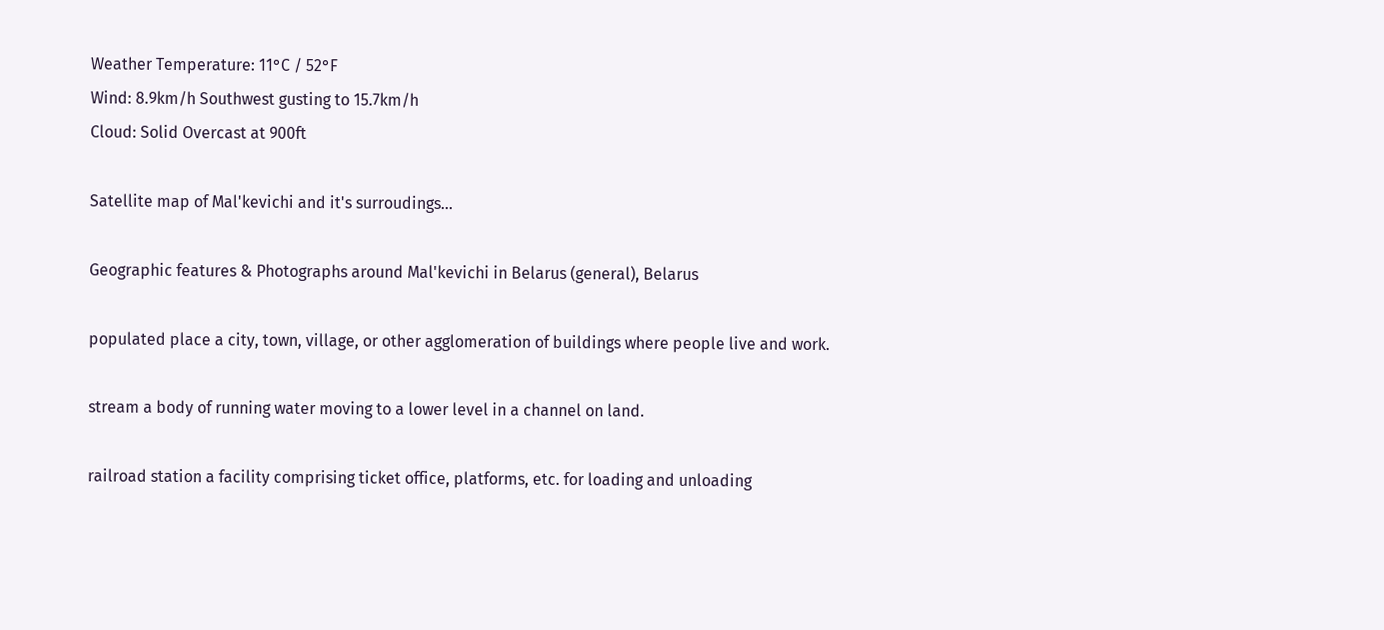Weather Temperature: 11°C / 52°F
Wind: 8.9km/h Southwest gusting to 15.7km/h
Cloud: Solid Overcast at 900ft

Satellite map of Mal'kevichi and it's surroudings...

Geographic features & Photographs around Mal'kevichi in Belarus (general), Belarus

populated place a city, town, village, or other agglomeration of buildings where people live and work.

stream a body of running water moving to a lower level in a channel on land.

railroad station a facility comprising ticket office, platforms, etc. for loading and unloading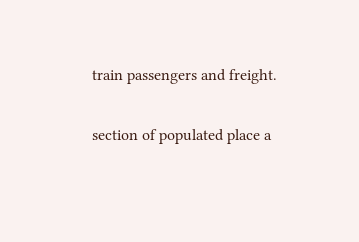train passengers and freight.

section of populated place a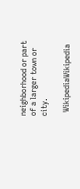neighborhood or part of a larger town or city.

  WikipediaWikipedia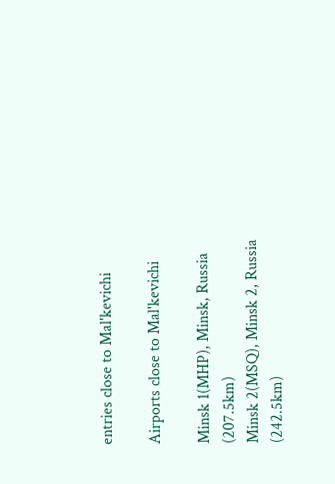entries close to Mal'kevichi

Airports close to Mal'kevichi

Minsk 1(MHP), Minsk, Russia (207.5km)
Minsk 2(MSQ), Minsk 2, Russia (242.5km)